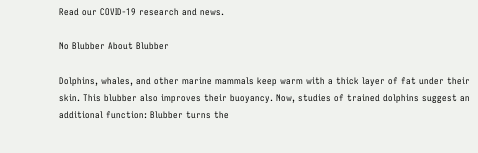Read our COVID-19 research and news.

No Blubber About Blubber

Dolphins, whales, and other marine mammals keep warm with a thick layer of fat under their skin. This blubber also improves their buoyancy. Now, studies of trained dolphins suggest an additional function: Blubber turns the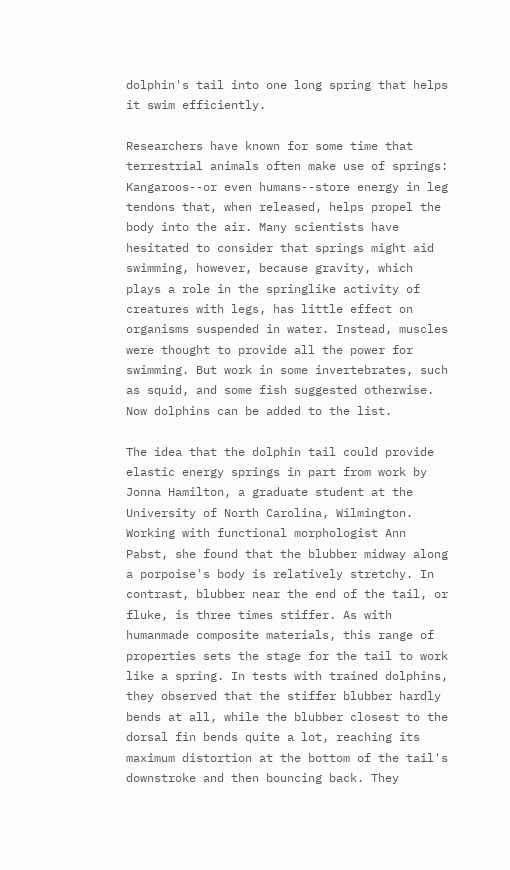dolphin's tail into one long spring that helps it swim efficiently.

Researchers have known for some time that terrestrial animals often make use of springs: Kangaroos--or even humans--store energy in leg tendons that, when released, helps propel the body into the air. Many scientists have hesitated to consider that springs might aid swimming, however, because gravity, which plays a role in the springlike activity of creatures with legs, has little effect on organisms suspended in water. Instead, muscles were thought to provide all the power for swimming. But work in some invertebrates, such as squid, and some fish suggested otherwise. Now dolphins can be added to the list.

The idea that the dolphin tail could provide elastic energy springs in part from work by Jonna Hamilton, a graduate student at the University of North Carolina, Wilmington. Working with functional morphologist Ann Pabst, she found that the blubber midway along a porpoise's body is relatively stretchy. In contrast, blubber near the end of the tail, or fluke, is three times stiffer. As with humanmade composite materials, this range of properties sets the stage for the tail to work like a spring. In tests with trained dolphins, they observed that the stiffer blubber hardly bends at all, while the blubber closest to the dorsal fin bends quite a lot, reaching its maximum distortion at the bottom of the tail's downstroke and then bouncing back. They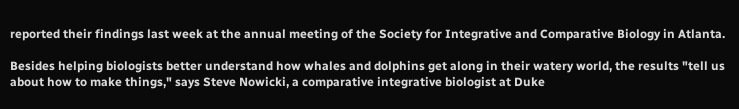reported their findings last week at the annual meeting of the Society for Integrative and Comparative Biology in Atlanta.

Besides helping biologists better understand how whales and dolphins get along in their watery world, the results "tell us about how to make things," says Steve Nowicki, a comparative integrative biologist at Duke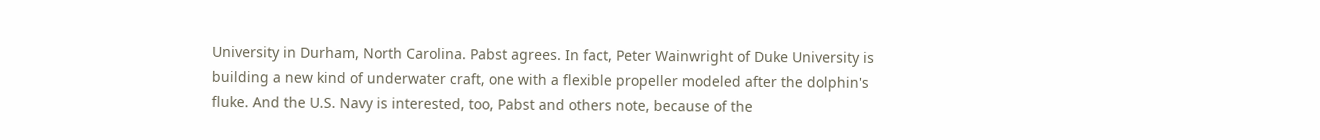University in Durham, North Carolina. Pabst agrees. In fact, Peter Wainwright of Duke University is building a new kind of underwater craft, one with a flexible propeller modeled after the dolphin's fluke. And the U.S. Navy is interested, too, Pabst and others note, because of the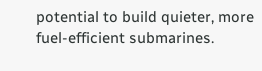potential to build quieter, more fuel-efficient submarines.